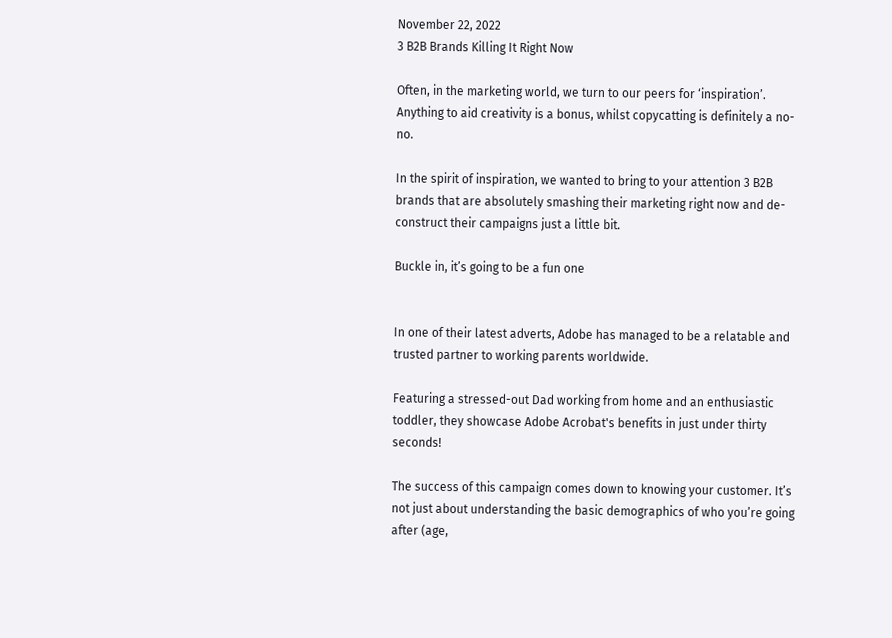November 22, 2022
3 B2B Brands Killing It Right Now

Often, in the marketing world, we turn to our peers for ‘inspiration’. Anything to aid creativity is a bonus, whilst copycatting is definitely a no-no.

In the spirit of inspiration, we wanted to bring to your attention 3 B2B brands that are absolutely smashing their marketing right now and de-construct their campaigns just a little bit.

Buckle in, it’s going to be a fun one


In one of their latest adverts, Adobe has managed to be a relatable and trusted partner to working parents worldwide.

Featuring a stressed-out Dad working from home and an enthusiastic toddler, they showcase Adobe Acrobat's benefits in just under thirty seconds!

The success of this campaign comes down to knowing your customer. It’s not just about understanding the basic demographics of who you’re going after (age,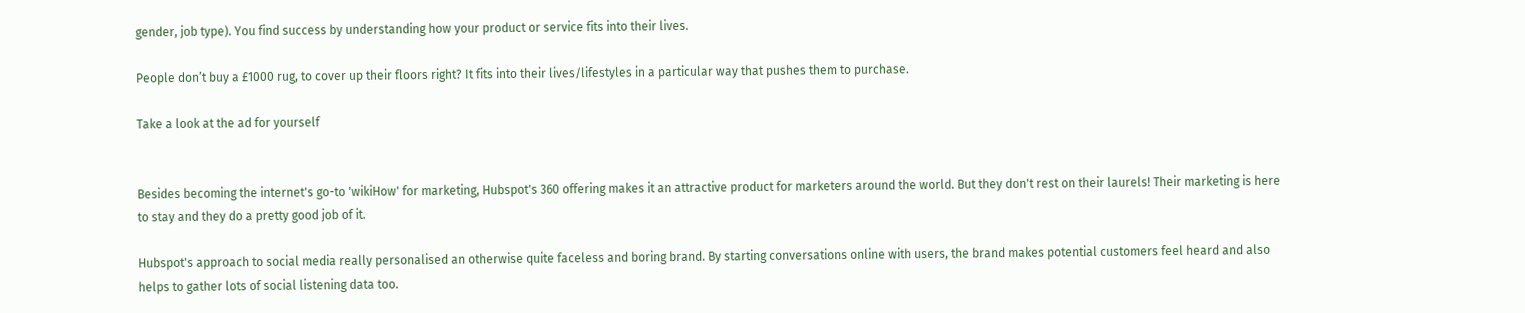gender, job type). You find success by understanding how your product or service fits into their lives.

People don’t buy a £1000 rug, to cover up their floors right? It fits into their lives/lifestyles in a particular way that pushes them to purchase.

Take a look at the ad for yourself


Besides becoming the internet's go-to 'wikiHow' for marketing, Hubspot's 360 offering makes it an attractive product for marketers around the world. But they don't rest on their laurels! Their marketing is here to stay and they do a pretty good job of it.

Hubspot's approach to social media really personalised an otherwise quite faceless and boring brand. By starting conversations online with users, the brand makes potential customers feel heard and also helps to gather lots of social listening data too.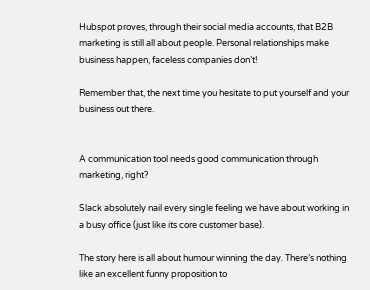Hubspot proves, through their social media accounts, that B2B marketing is still all about people. Personal relationships make business happen, faceless companies don’t!

Remember that, the next time you hesitate to put yourself and your business out there.


A communication tool needs good communication through marketing, right?

Slack absolutely nail every single feeling we have about working in a busy office (just like its core customer base).

The story here is all about humour winning the day. There’s nothing like an excellent funny proposition to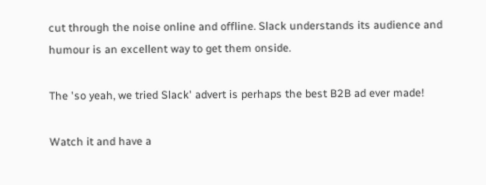cut through the noise online and offline. Slack understands its audience and humour is an excellent way to get them onside.

The 'so yeah, we tried Slack' advert is perhaps the best B2B ad ever made!

Watch it and have a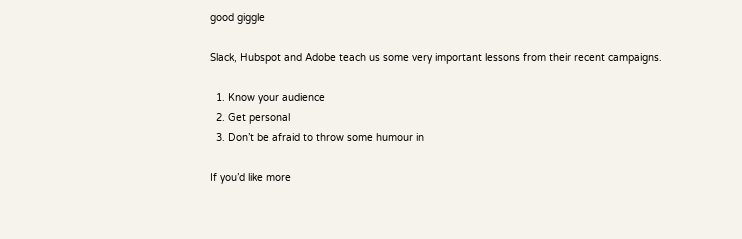good giggle

Slack, Hubspot and Adobe teach us some very important lessons from their recent campaigns.

  1. Know your audience
  2. Get personal
  3. Don’t be afraid to throw some humour in

If you’d like more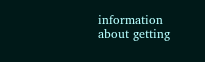information about getting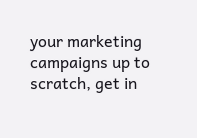your marketing campaigns up to scratch, get in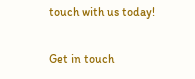touch with us today!

Get in touch